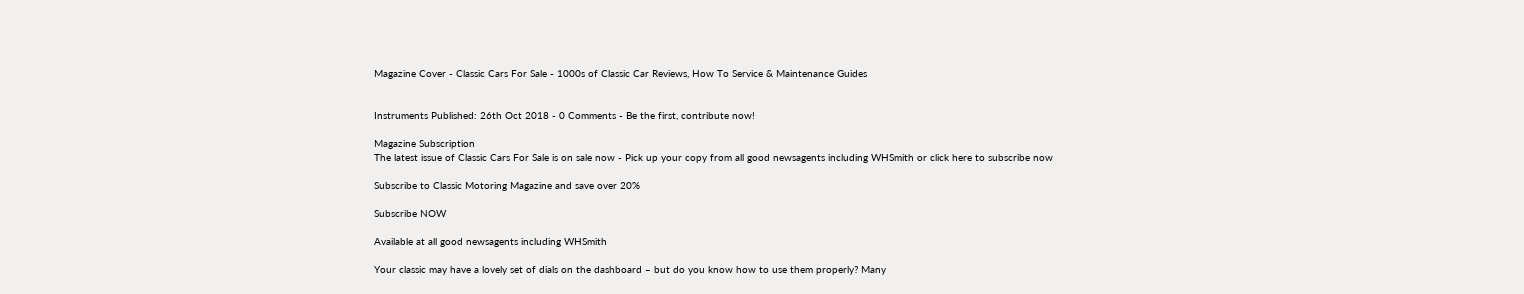Magazine Cover - Classic Cars For Sale - 1000s of Classic Car Reviews, How To Service & Maintenance Guides


Instruments Published: 26th Oct 2018 - 0 Comments - Be the first, contribute now!

Magazine Subscription
The latest issue of Classic Cars For Sale is on sale now - Pick up your copy from all good newsagents including WHSmith or click here to subscribe now

Subscribe to Classic Motoring Magazine and save over 20%

Subscribe NOW

Available at all good newsagents including WHSmith

Your classic may have a lovely set of dials on the dashboard – but do you know how to use them properly? Many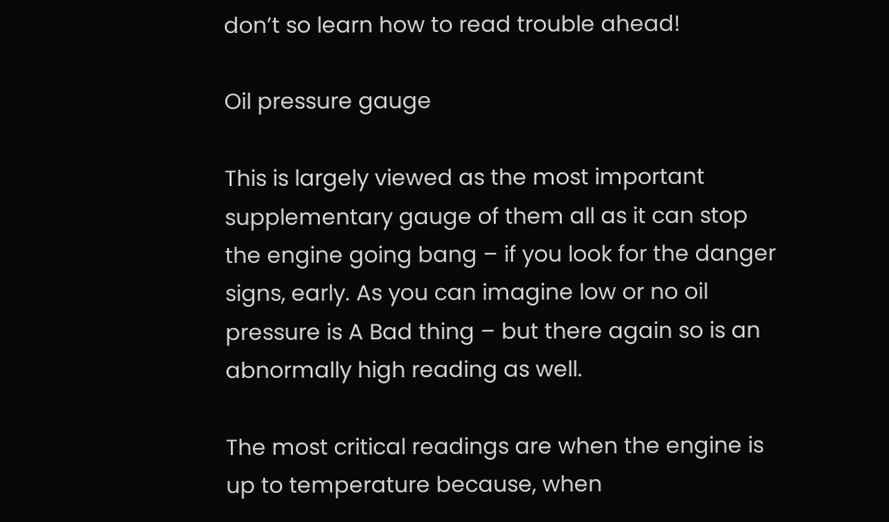don’t so learn how to read trouble ahead!

Oil pressure gauge

This is largely viewed as the most important supplementary gauge of them all as it can stop the engine going bang – if you look for the danger signs, early. As you can imagine low or no oil pressure is A Bad thing – but there again so is an abnormally high reading as well.

The most critical readings are when the engine is up to temperature because, when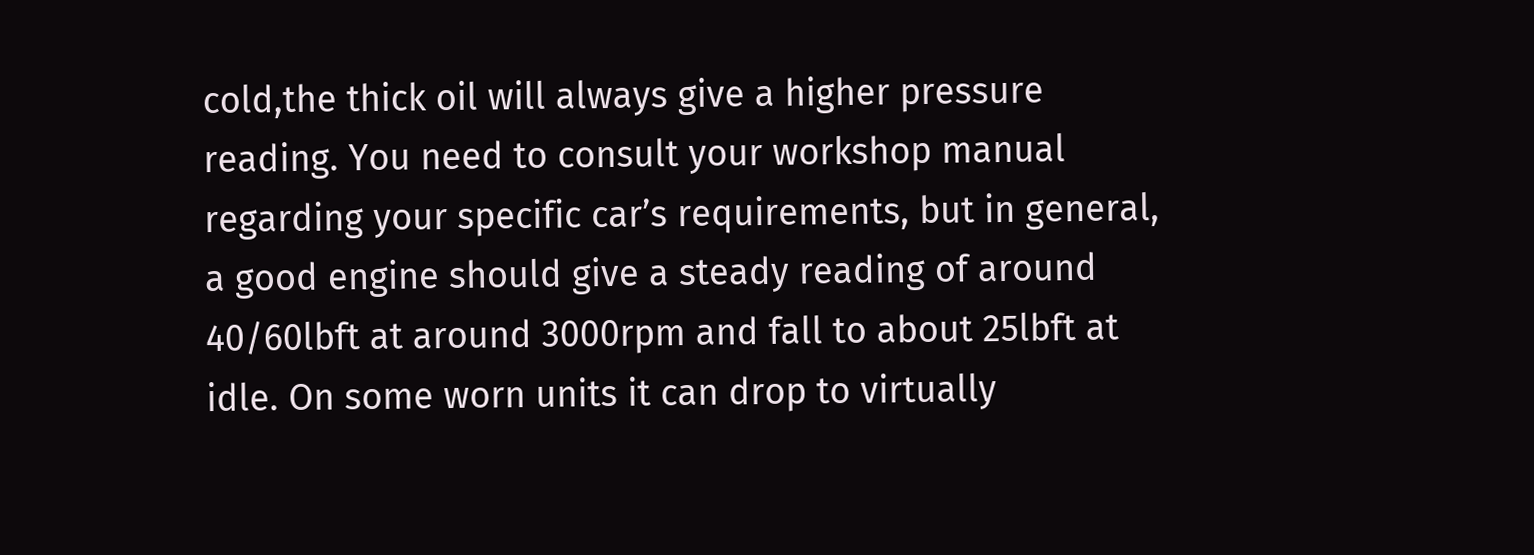cold,the thick oil will always give a higher pressure reading. You need to consult your workshop manual regarding your specific car’s requirements, but in general, a good engine should give a steady reading of around 40/60lbft at around 3000rpm and fall to about 25lbft at idle. On some worn units it can drop to virtually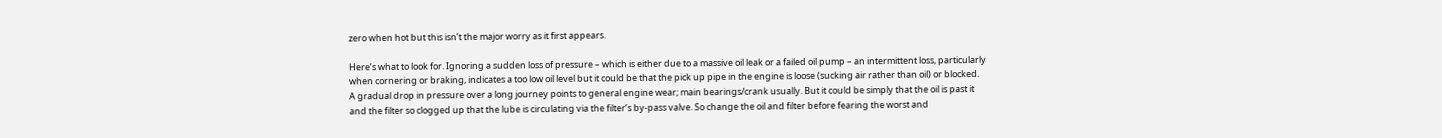zero when hot but this isn’t the major worry as it first appears.

Here’s what to look for. Ignoring a sudden loss of pressure – which is either due to a massive oil leak or a failed oil pump – an intermittent loss, particularly when cornering or braking, indicates a too low oil level but it could be that the pick up pipe in the engine is loose (sucking air rather than oil) or blocked. A gradual drop in pressure over a long journey points to general engine wear; main bearings/crank usually. But it could be simply that the oil is past it and the filter so clogged up that the lube is circulating via the filter’s by-pass valve. So change the oil and filter before fearing the worst and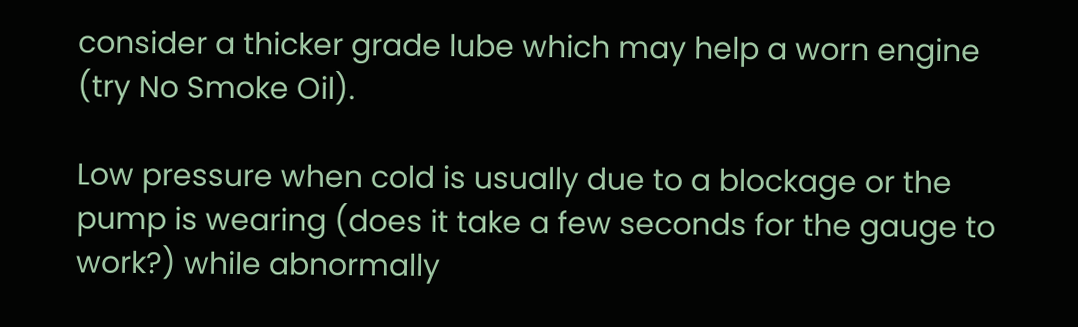consider a thicker grade lube which may help a worn engine (try No Smoke Oil).

Low pressure when cold is usually due to a blockage or the pump is wearing (does it take a few seconds for the gauge to work?) while abnormally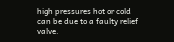high pressures hot or cold can be due to a faulty relief valve.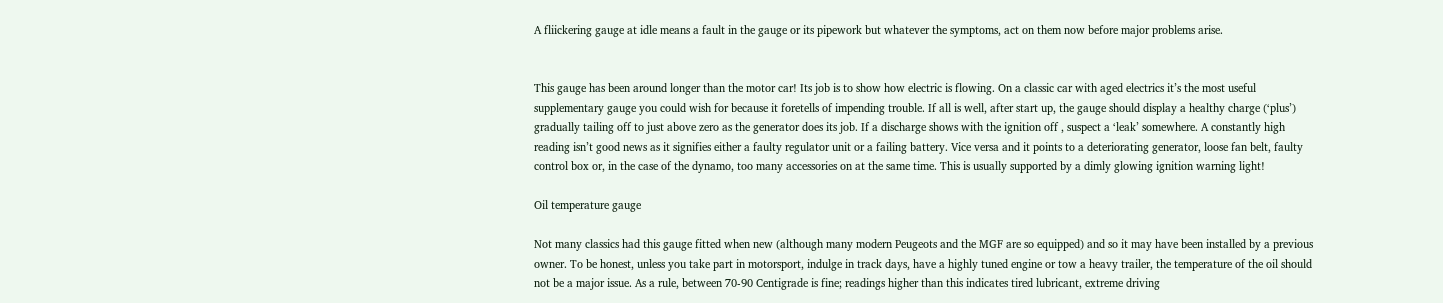A fliickering gauge at idle means a fault in the gauge or its pipework but whatever the symptoms, act on them now before major problems arise.


This gauge has been around longer than the motor car! Its job is to show how electric is flowing. On a classic car with aged electrics it’s the most useful supplementary gauge you could wish for because it foretells of impending trouble. If all is well, after start up, the gauge should display a healthy charge (‘plus’) gradually tailing off to just above zero as the generator does its job. If a discharge shows with the ignition off , suspect a ‘leak’ somewhere. A constantly high reading isn’t good news as it signifies either a faulty regulator unit or a failing battery. Vice versa and it points to a deteriorating generator, loose fan belt, faulty control box or, in the case of the dynamo, too many accessories on at the same time. This is usually supported by a dimly glowing ignition warning light!

Oil temperature gauge

Not many classics had this gauge fitted when new (although many modern Peugeots and the MGF are so equipped) and so it may have been installed by a previous owner. To be honest, unless you take part in motorsport, indulge in track days, have a highly tuned engine or tow a heavy trailer, the temperature of the oil should not be a major issue. As a rule, between 70-90 Centigrade is fine; readings higher than this indicates tired lubricant, extreme driving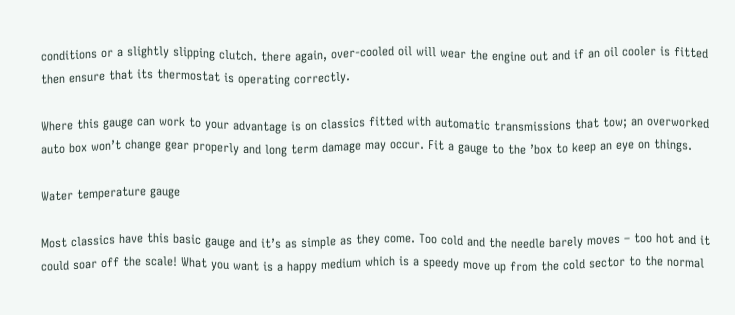conditions or a slightly slipping clutch. there again, over-cooled oil will wear the engine out and if an oil cooler is fitted then ensure that its thermostat is operating correctly.

Where this gauge can work to your advantage is on classics fitted with automatic transmissions that tow; an overworked auto box won’t change gear properly and long term damage may occur. Fit a gauge to the ’box to keep an eye on things.

Water temperature gauge

Most classics have this basic gauge and it’s as simple as they come. Too cold and the needle barely moves – too hot and it could soar off the scale! What you want is a happy medium which is a speedy move up from the cold sector to the normal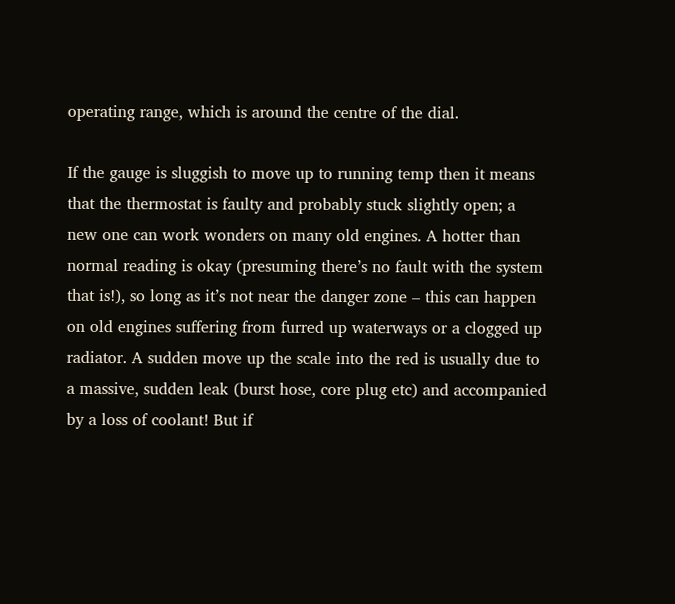operating range, which is around the centre of the dial.

If the gauge is sluggish to move up to running temp then it means that the thermostat is faulty and probably stuck slightly open; a new one can work wonders on many old engines. A hotter than normal reading is okay (presuming there’s no fault with the system that is!), so long as it’s not near the danger zone – this can happen on old engines suffering from furred up waterways or a clogged up radiator. A sudden move up the scale into the red is usually due to a massive, sudden leak (burst hose, core plug etc) and accompanied by a loss of coolant! But if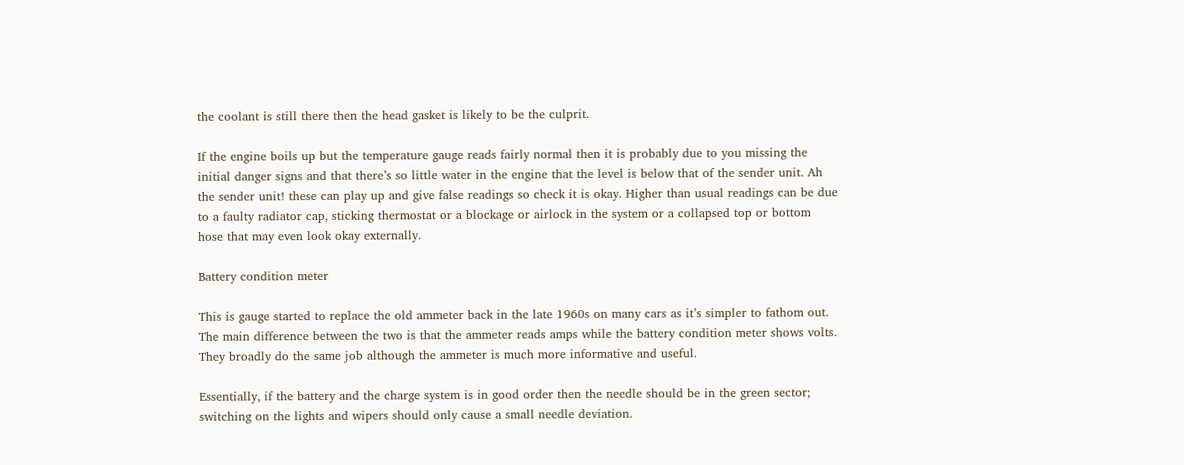the coolant is still there then the head gasket is likely to be the culprit.

If the engine boils up but the temperature gauge reads fairly normal then it is probably due to you missing the initial danger signs and that there’s so little water in the engine that the level is below that of the sender unit. Ah the sender unit! these can play up and give false readings so check it is okay. Higher than usual readings can be due to a faulty radiator cap, sticking thermostat or a blockage or airlock in the system or a collapsed top or bottom hose that may even look okay externally.

Battery condition meter

This is gauge started to replace the old ammeter back in the late 1960s on many cars as it’s simpler to fathom out. The main difference between the two is that the ammeter reads amps while the battery condition meter shows volts. They broadly do the same job although the ammeter is much more informative and useful.

Essentially, if the battery and the charge system is in good order then the needle should be in the green sector; switching on the lights and wipers should only cause a small needle deviation.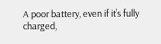A poor battery, even if it’s fully charged,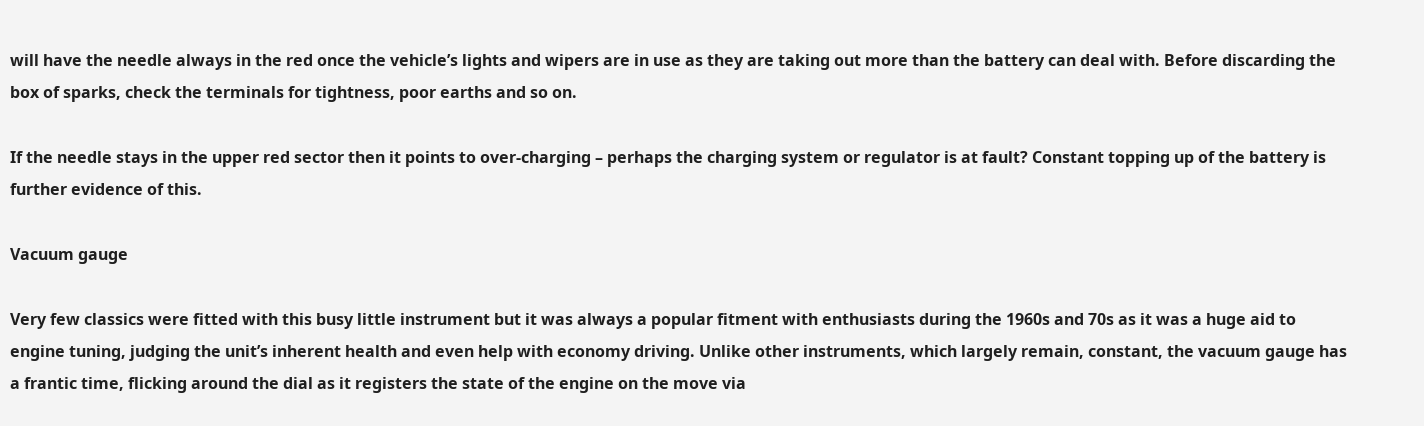will have the needle always in the red once the vehicle’s lights and wipers are in use as they are taking out more than the battery can deal with. Before discarding the box of sparks, check the terminals for tightness, poor earths and so on.

If the needle stays in the upper red sector then it points to over-charging – perhaps the charging system or regulator is at fault? Constant topping up of the battery is further evidence of this.

Vacuum gauge

Very few classics were fitted with this busy little instrument but it was always a popular fitment with enthusiasts during the 1960s and 70s as it was a huge aid to engine tuning, judging the unit’s inherent health and even help with economy driving. Unlike other instruments, which largely remain, constant, the vacuum gauge has a frantic time, flicking around the dial as it registers the state of the engine on the move via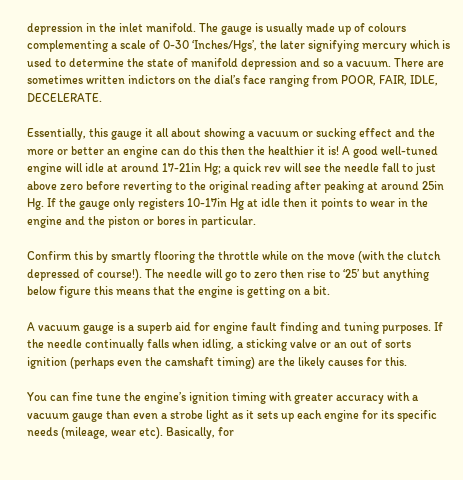depression in the inlet manifold. The gauge is usually made up of colours complementing a scale of 0-30 ‘Inches/Hgs’, the later signifying mercury which is used to determine the state of manifold depression and so a vacuum. There are sometimes written indictors on the dial’s face ranging from POOR, FAIR, IDLE, DECELERATE.

Essentially, this gauge it all about showing a vacuum or sucking effect and the more or better an engine can do this then the healthier it is! A good well-tuned engine will idle at around 17-21in Hg; a quick rev will see the needle fall to just above zero before reverting to the original reading after peaking at around 25in Hg. If the gauge only registers 10-17in Hg at idle then it points to wear in the engine and the piston or bores in particular.

Confirm this by smartly flooring the throttle while on the move (with the clutch depressed of course!). The needle will go to zero then rise to ‘25’ but anything below figure this means that the engine is getting on a bit.

A vacuum gauge is a superb aid for engine fault finding and tuning purposes. If the needle continually falls when idling, a sticking valve or an out of sorts ignition (perhaps even the camshaft timing) are the likely causes for this.

You can fine tune the engine’s ignition timing with greater accuracy with a vacuum gauge than even a strobe light as it sets up each engine for its specific needs (mileage, wear etc). Basically, for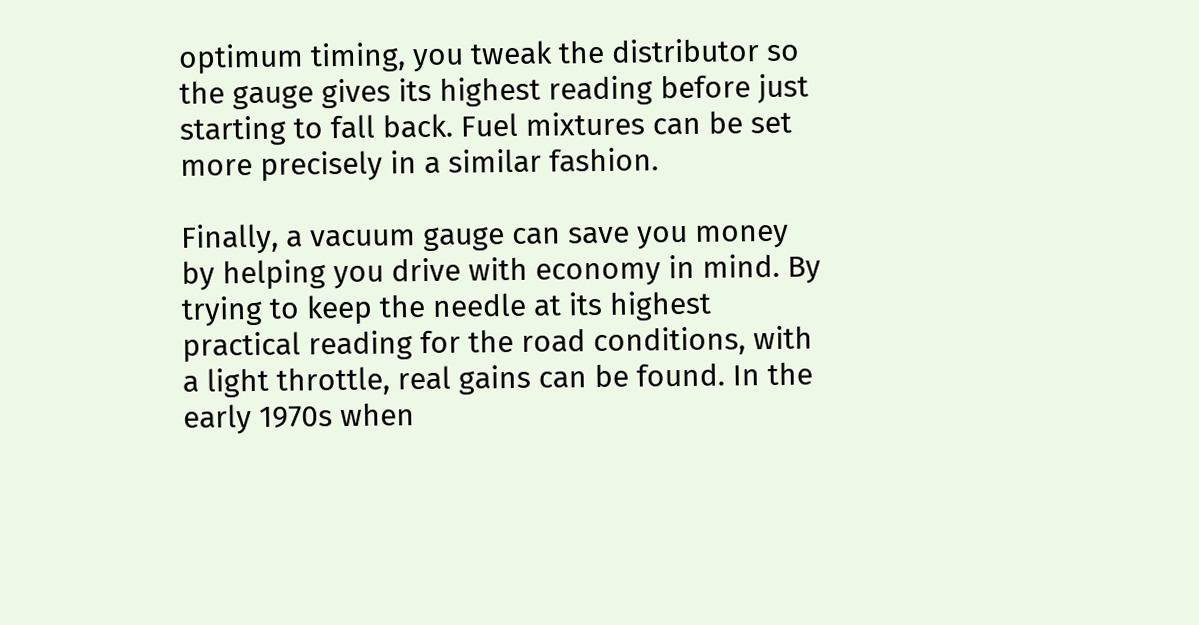optimum timing, you tweak the distributor so the gauge gives its highest reading before just starting to fall back. Fuel mixtures can be set more precisely in a similar fashion.

Finally, a vacuum gauge can save you money by helping you drive with economy in mind. By trying to keep the needle at its highest practical reading for the road conditions, with a light throttle, real gains can be found. In the early 1970s when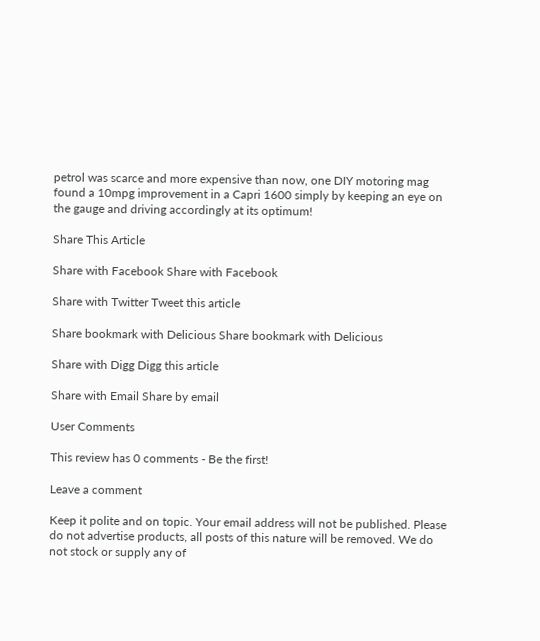petrol was scarce and more expensive than now, one DIY motoring mag found a 10mpg improvement in a Capri 1600 simply by keeping an eye on the gauge and driving accordingly at its optimum!

Share This Article

Share with Facebook Share with Facebook

Share with Twitter Tweet this article

Share bookmark with Delicious Share bookmark with Delicious

Share with Digg Digg this article

Share with Email Share by email

User Comments

This review has 0 comments - Be the first!

Leave a comment

Keep it polite and on topic. Your email address will not be published. Please do not advertise products, all posts of this nature will be removed. We do not stock or supply any of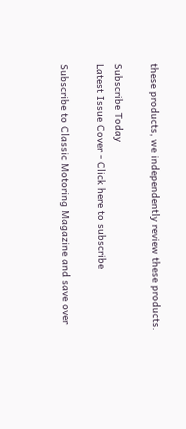these products, we independently review these products.

Subscribe Today
Latest Issue Cover - Click here to subscribe

Subscribe to Classic Motoring Magazine and save over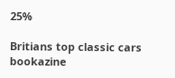25%

Britians top classic cars bookazine